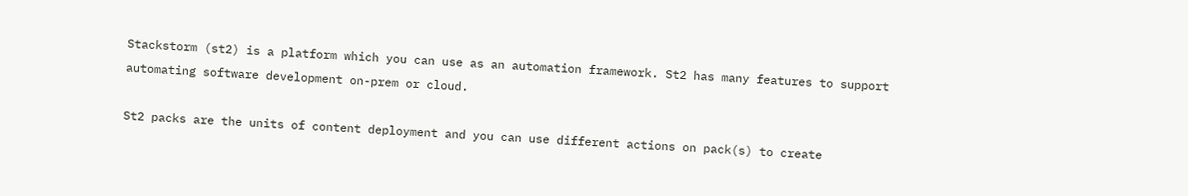Stackstorm (st2) is a platform which you can use as an automation framework. St2 has many features to support automating software development on-prem or cloud.

St2 packs are the units of content deployment and you can use different actions on pack(s) to create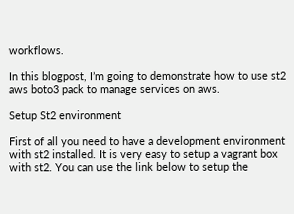workflows.

In this blogpost, I’m going to demonstrate how to use st2 aws boto3 pack to manage services on aws.

Setup St2 environment

First of all you need to have a development environment with st2 installed. It is very easy to setup a vagrant box with st2. You can use the link below to setup the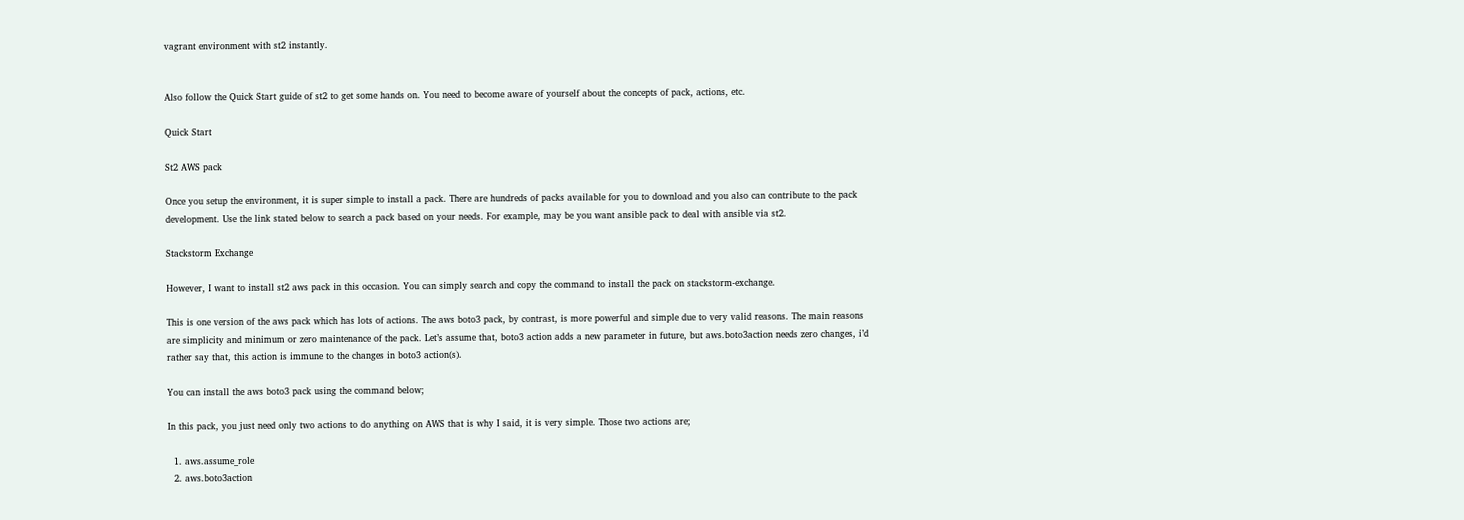vagrant environment with st2 instantly.


Also follow the Quick Start guide of st2 to get some hands on. You need to become aware of yourself about the concepts of pack, actions, etc.

Quick Start

St2 AWS pack

Once you setup the environment, it is super simple to install a pack. There are hundreds of packs available for you to download and you also can contribute to the pack development. Use the link stated below to search a pack based on your needs. For example, may be you want ansible pack to deal with ansible via st2.

Stackstorm Exchange

However, I want to install st2 aws pack in this occasion. You can simply search and copy the command to install the pack on stackstorm-exchange.

This is one version of the aws pack which has lots of actions. The aws boto3 pack, by contrast, is more powerful and simple due to very valid reasons. The main reasons are simplicity and minimum or zero maintenance of the pack. Let’s assume that, boto3 action adds a new parameter in future, but aws.boto3action needs zero changes, i’d rather say that, this action is immune to the changes in boto3 action(s).

You can install the aws boto3 pack using the command below;

In this pack, you just need only two actions to do anything on AWS that is why I said, it is very simple. Those two actions are;

  1. aws.assume_role
  2. aws.boto3action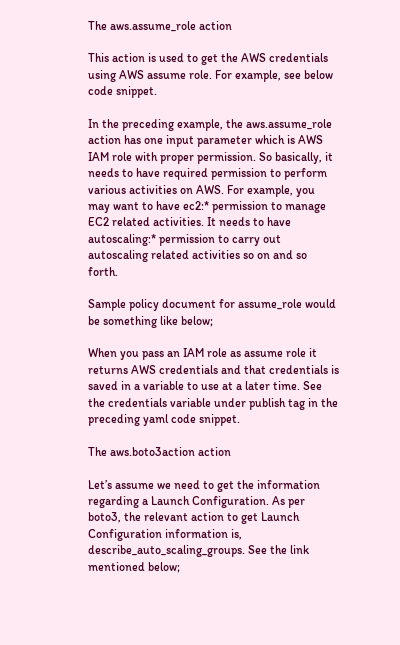The aws.assume_role action

This action is used to get the AWS credentials using AWS assume role. For example, see below code snippet.

In the preceding example, the aws.assume_role action has one input parameter which is AWS IAM role with proper permission. So basically, it needs to have required permission to perform various activities on AWS. For example, you may want to have ec2:* permission to manage EC2 related activities. It needs to have autoscaling:* permission to carry out autoscaling related activities so on and so forth.

Sample policy document for assume_role would be something like below;

When you pass an IAM role as assume role it returns AWS credentials and that credentials is saved in a variable to use at a later time. See the credentials variable under publish tag in the preceding yaml code snippet.

The aws.boto3action action

Let’s assume we need to get the information regarding a Launch Configuration. As per boto3, the relevant action to get Launch Configuration information is, describe_auto_scaling_groups. See the link mentioned below;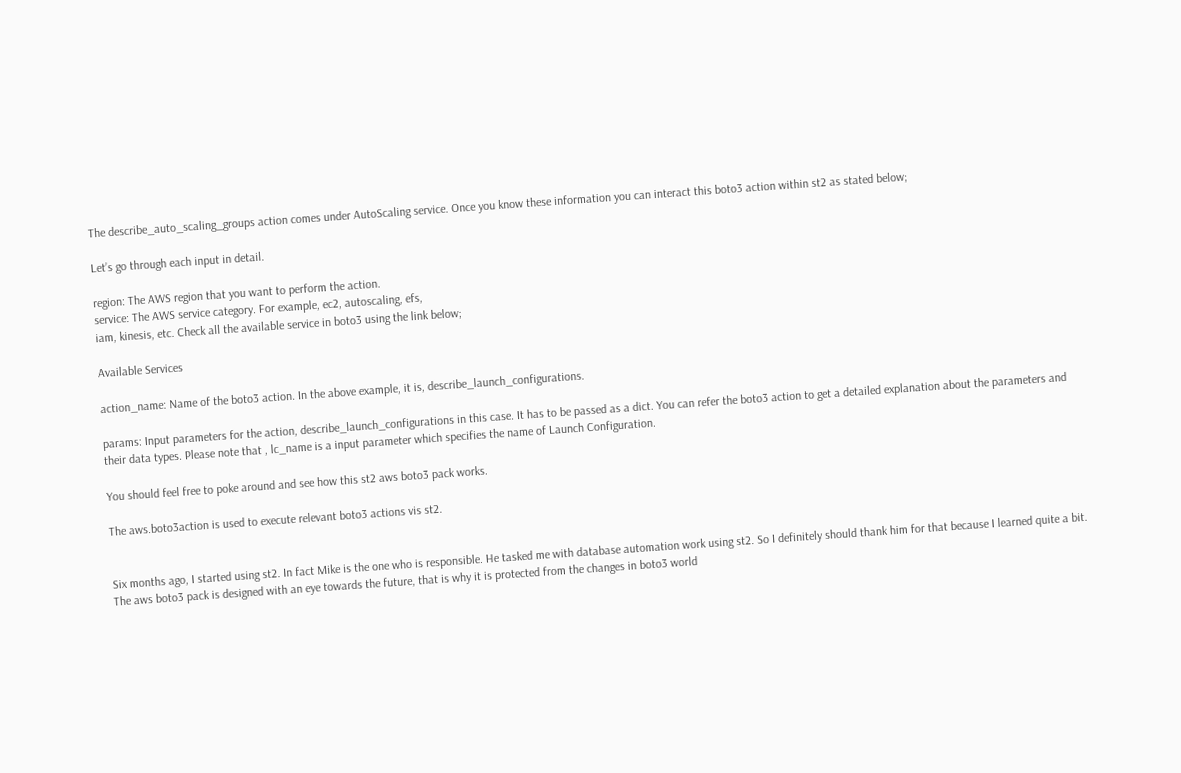The describe_auto_scaling_groups action comes under AutoScaling service. Once you know these information you can interact this boto3 action within st2 as stated below;

Let’s go through each input in detail.

region: The AWS region that you want to perform the action.
service: The AWS service category. For example, ec2, autoscaling, efs,
iam, kinesis, etc. Check all the available service in boto3 using the link below;

Available Services

action_name: Name of the boto3 action. In the above example, it is, describe_launch_configurations.

params: Input parameters for the action, describe_launch_configurations in this case. It has to be passed as a dict. You can refer the boto3 action to get a detailed explanation about the parameters and their data types. Please note that , lc_name is a input parameter which specifies the name of Launch Configuration.

You should feel free to poke around and see how this st2 aws boto3 pack works.

The aws.boto3action is used to execute relevant boto3 actions vis st2.


Six months ago, I started using st2. In fact Mike is the one who is responsible. He tasked me with database automation work using st2. So I definitely should thank him for that because I learned quite a bit.
The aws boto3 pack is designed with an eye towards the future, that is why it is protected from the changes in boto3 world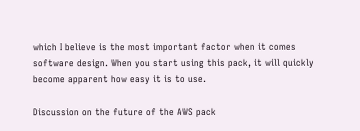which I believe is the most important factor when it comes software design. When you start using this pack, it will quickly become apparent how easy it is to use.

Discussion on the future of the AWS pack